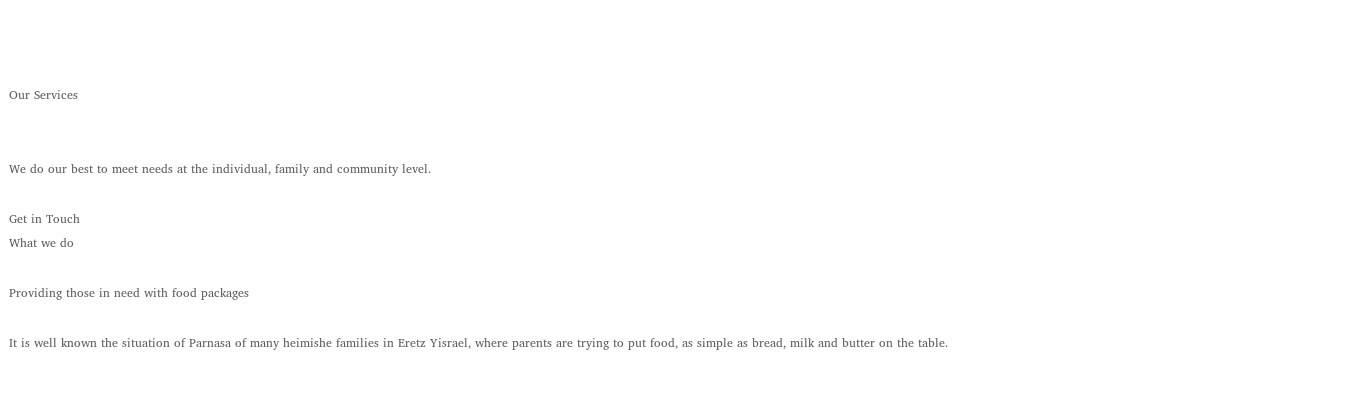Our Services


We do our best to meet needs at the individual, family and community level.

Get in Touch
What we do

Providing those in need with food packages

It is well known the situation of Parnasa of many heimishe families in Eretz Yisrael, where parents are trying to put food, as simple as bread, milk and butter on the table.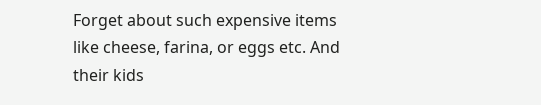Forget about such expensive items like cheese, farina, or eggs etc. And their kids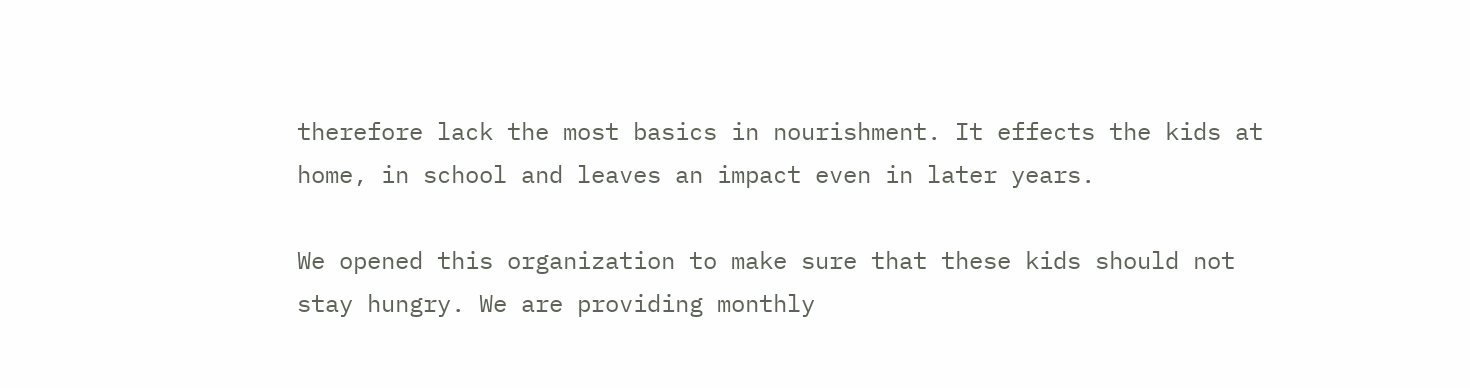therefore lack the most basics in nourishment. It effects the kids at home, in school and leaves an impact even in later years.

We opened this organization to make sure that these kids should not stay hungry. We are providing monthly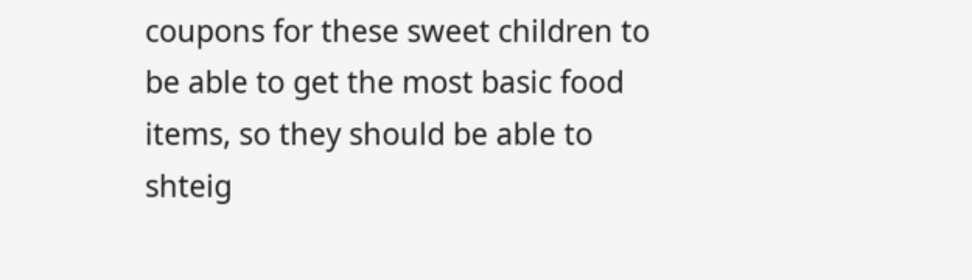coupons for these sweet children to be able to get the most basic food items, so they should be able to shteig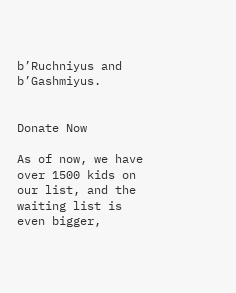b’Ruchniyus and b’Gashmiyus.


Donate Now

As of now, we have over 1500 kids on our list, and the waiting list is even bigger,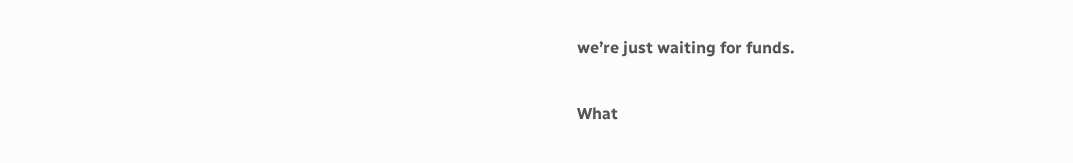we’re just waiting for funds.

What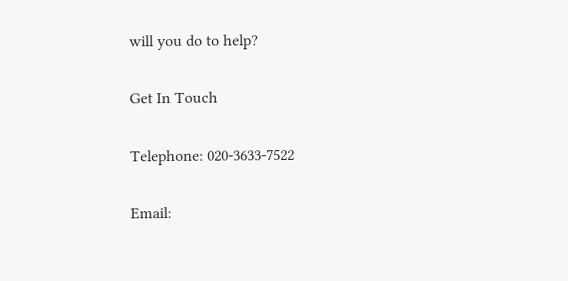will you do to help?

Get In Touch

Telephone: 020-3633-7522

Email: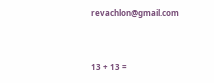revachlon@gmail.com


13 + 13 =